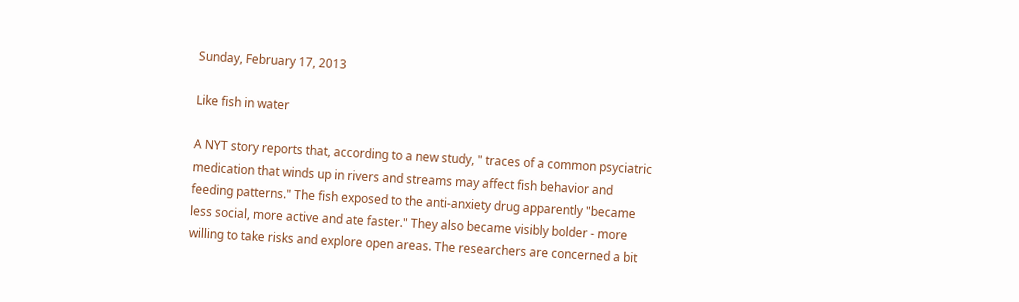Sunday, February 17, 2013

Like fish in water

A NYT story reports that, according to a new study, " traces of a common psyciatric medication that winds up in rivers and streams may affect fish behavior and feeding patterns." The fish exposed to the anti-anxiety drug apparently "became less social, more active and ate faster." They also became visibly bolder - more willing to take risks and explore open areas. The researchers are concerned a bit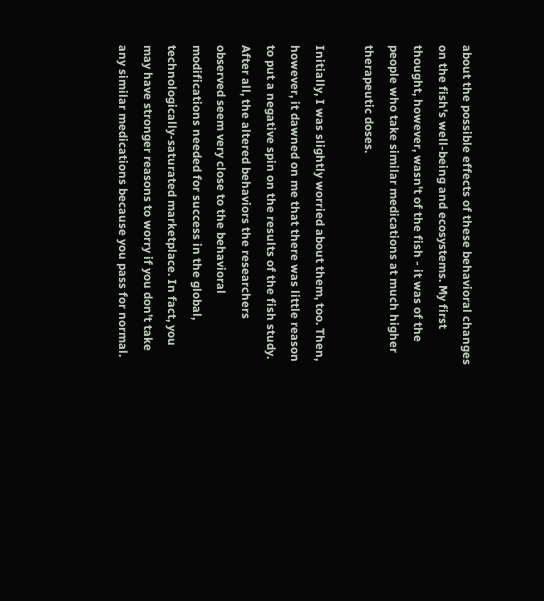about the possible effects of these behavioral changes on the fish's well-being and ecosystems. My first thought, however, wasn't of the fish - it was of the people who take similar medications at much higher therapeutic doses.

Initially, I was slightly worried about them, too. Then, however, it dawned on me that there was little reason to put a negative spin on the results of the fish study. After all, the altered behaviors the researchers observed seem very close to the behavioral modifications needed for success in the global, technologically-saturated marketplace. In fact, you may have stronger reasons to worry if you don’t take any similar medications because you pass for normal.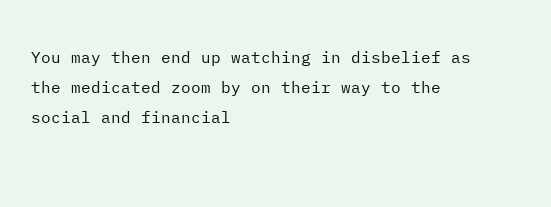You may then end up watching in disbelief as the medicated zoom by on their way to the social and financial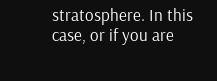stratosphere. In this case, or if you are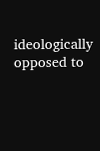ideologically opposed to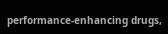performance-enhancing drugs,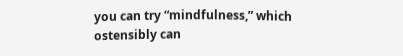you can try “mindfulness,” which ostensibly can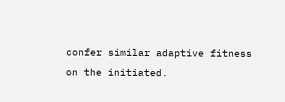confer similar adaptive fitness on the initiated.